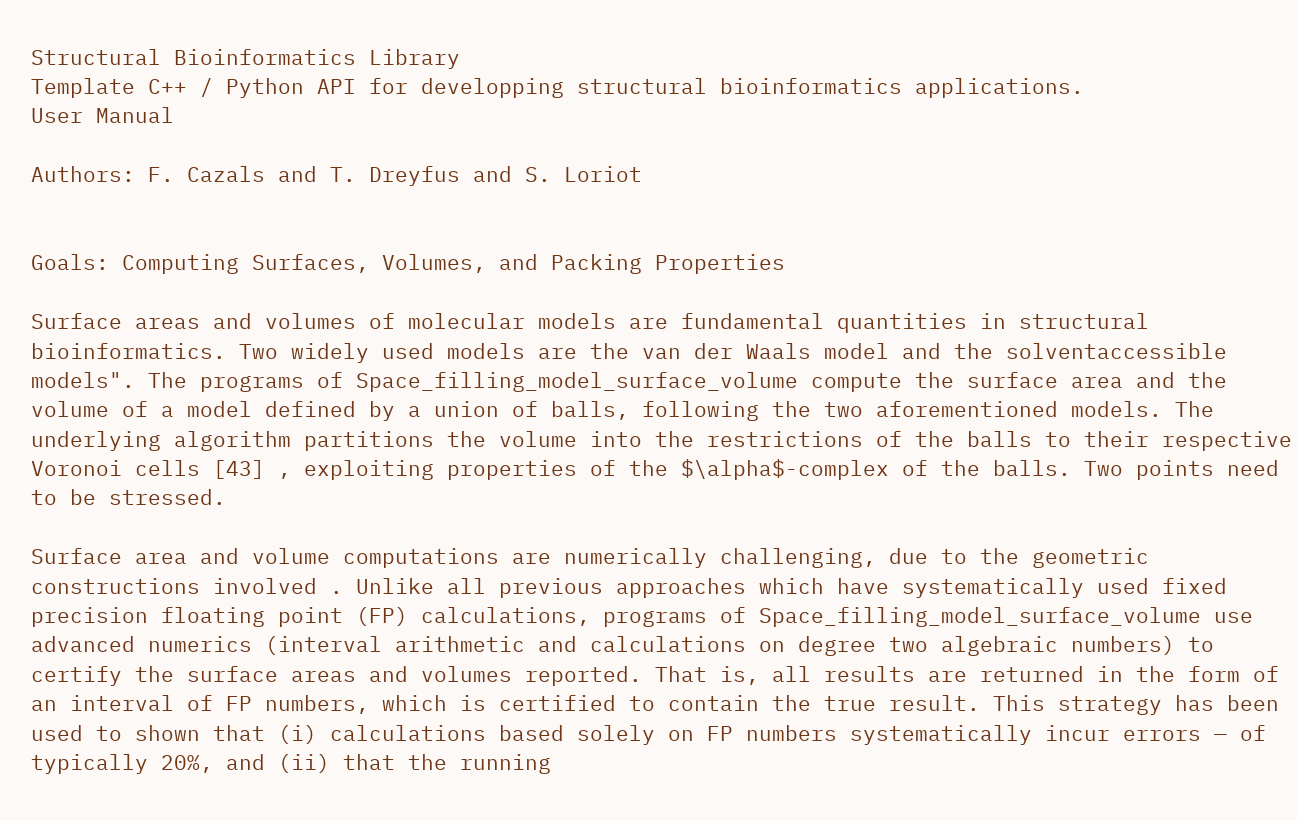Structural Bioinformatics Library
Template C++ / Python API for developping structural bioinformatics applications.
User Manual

Authors: F. Cazals and T. Dreyfus and S. Loriot


Goals: Computing Surfaces, Volumes, and Packing Properties

Surface areas and volumes of molecular models are fundamental quantities in structural bioinformatics. Two widely used models are the van der Waals model and the solventaccessible models". The programs of Space_filling_model_surface_volume compute the surface area and the volume of a model defined by a union of balls, following the two aforementioned models. The underlying algorithm partitions the volume into the restrictions of the balls to their respective Voronoi cells [43] , exploiting properties of the $\alpha$-complex of the balls. Two points need to be stressed.

Surface area and volume computations are numerically challenging, due to the geometric constructions involved . Unlike all previous approaches which have systematically used fixed precision floating point (FP) calculations, programs of Space_filling_model_surface_volume use advanced numerics (interval arithmetic and calculations on degree two algebraic numbers) to certify the surface areas and volumes reported. That is, all results are returned in the form of an interval of FP numbers, which is certified to contain the true result. This strategy has been used to shown that (i) calculations based solely on FP numbers systematically incur errors — of typically 20%, and (ii) that the running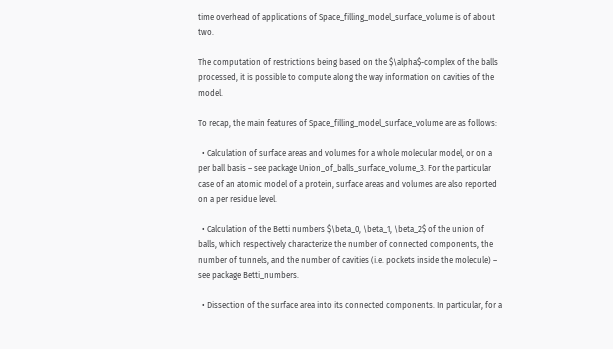time overhead of applications of Space_filling_model_surface_volume is of about two.

The computation of restrictions being based on the $\alpha$-complex of the balls processed, it is possible to compute along the way information on cavities of the model.

To recap, the main features of Space_filling_model_surface_volume are as follows:

  • Calculation of surface areas and volumes for a whole molecular model, or on a per ball basis – see package Union_of_balls_surface_volume_3. For the particular case of an atomic model of a protein, surface areas and volumes are also reported on a per residue level.

  • Calculation of the Betti numbers $\beta_0, \beta_1, \beta_2$ of the union of balls, which respectively characterize the number of connected components, the number of tunnels, and the number of cavities (i.e. pockets inside the molecule) – see package Betti_numbers.

  • Dissection of the surface area into its connected components. In particular, for a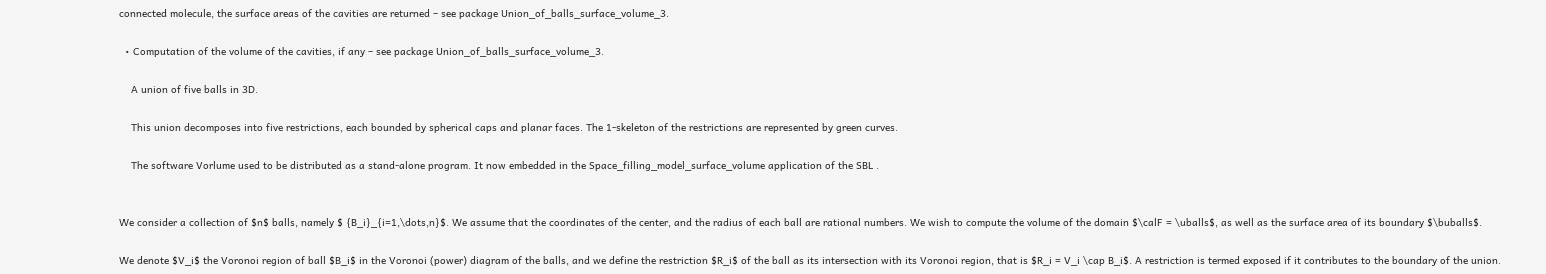connected molecule, the surface areas of the cavities are returned – see package Union_of_balls_surface_volume_3.

  • Computation of the volume of the cavities, if any – see package Union_of_balls_surface_volume_3.

    A union of five balls in 3D.

    This union decomposes into five restrictions, each bounded by spherical caps and planar faces. The 1-skeleton of the restrictions are represented by green curves.

    The software Vorlume used to be distributed as a stand-alone program. It now embedded in the Space_filling_model_surface_volume application of the SBL .


We consider a collection of $n$ balls, namely $ {B_i}_{i=1,\dots,n}$. We assume that the coordinates of the center, and the radius of each ball are rational numbers. We wish to compute the volume of the domain $\calF = \uballs$, as well as the surface area of its boundary $\buballs$.

We denote $V_i$ the Voronoi region of ball $B_i$ in the Voronoi (power) diagram of the balls, and we define the restriction $R_i$ of the ball as its intersection with its Voronoi region, that is $R_i = V_i \cap B_i$. A restriction is termed exposed if it contributes to the boundary of the union.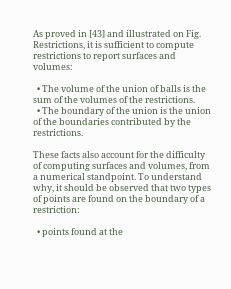As proved in [43] and illustrated on Fig. Restrictions, it is sufficient to compute restrictions to report surfaces and volumes:

  • The volume of the union of balls is the sum of the volumes of the restrictions.
  • The boundary of the union is the union of the boundaries contributed by the restrictions.

These facts also account for the difficulty of computing surfaces and volumes, from a numerical standpoint. To understand why, it should be observed that two types of points are found on the boundary of a restriction:

  • points found at the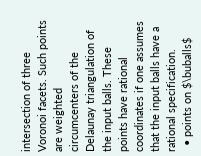intersection of three Voronoi facets. Such points are weighted circumcenters of the Delaunay triangulation of the input balls. These points have rational coordinates if one assumes that the input balls have a rational specification.
  • points on $\buballs$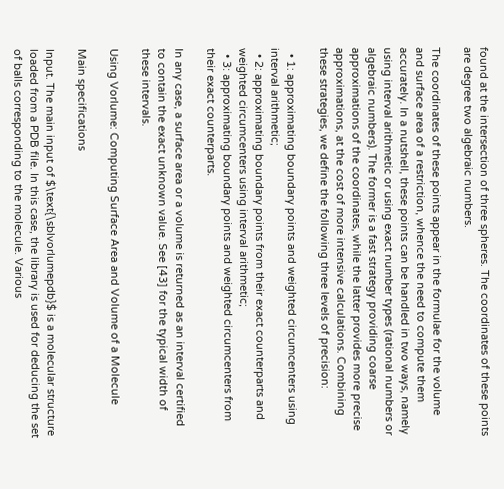found at the intersection of three spheres. The coordinates of these points are degree two algebraic numbers.

The coordinates of these points appear in the formulae for the volume and surface area of a restriction, whence the need to compute them accurately. In a nutshell, these points can be handled in two ways, namely using interval arithmetic or using exact number types (rational numbers or algebraic numbers). The former is a fast strategy providing coarse approximations of the coordinates, while the latter provides more precise approximations, at the cost of more intensive calculations. Combining these strategies, we define the following three levels of precision:

  • 1: approximating boundary points and weighted circumcenters using interval arithmetic;
  • 2: approximating boundary points from their exact counterparts and weighted circumcenters using interval arithmetic;
  • 3: approximating boundary points and weighted circumcenters from their exact counterparts.

In any case, a surface area or a volume is returned as an interval certified to contain the exact unknown value. See [43] for the typical width of these intervals.

Using Vorlume: Computing Surface Area and Volume of a Molecule

Main specifications

Input. The main input of $\text{\sblvorlumepdb}$ is a molecular structure loaded from a PDB file. In this case, the library is used for deducing the set of balls corresponding to the molecule. Various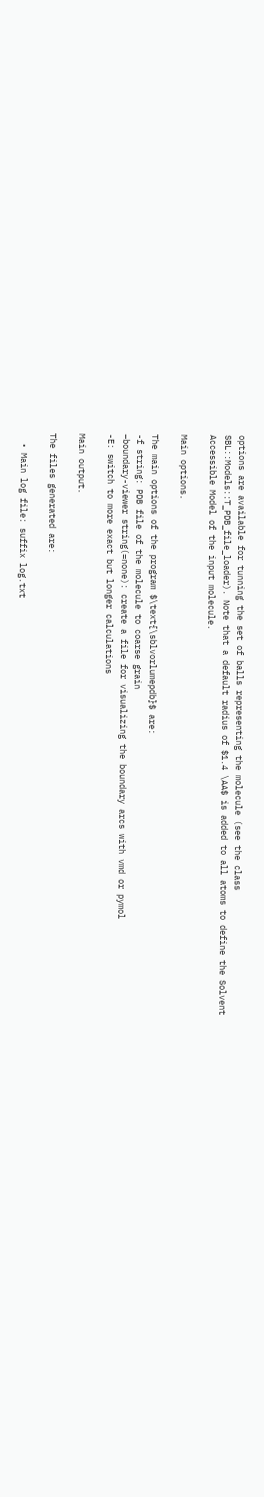options are available for tunning the set of balls representing the molecule (see the class SBL::Models::T_PDB_file_loader). Note that a default radius of $1.4 \AA$ is added to all atoms to define the Solvent Accessible Model of the input molecule.

Main options.

The main options of the program $\text{\sblvorlumepdb}$ are:
-f string: PDB file of the molecule to coarse grain
–boundary-viewer string(=none): create a file for visualizing the boundary arcs with vmd or pymol
-E: switch to more exact but longer calculations

Main output.

The files generated are:

  • Main log file: suffix log.txt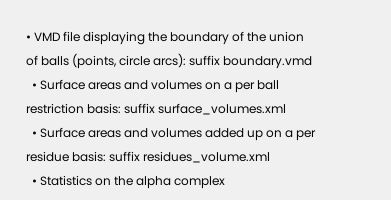• VMD file displaying the boundary of the union of balls (points, circle arcs): suffix boundary.vmd
  • Surface areas and volumes on a per ball restriction basis: suffix surface_volumes.xml
  • Surface areas and volumes added up on a per residue basis: suffix residues_volume.xml
  • Statistics on the alpha complex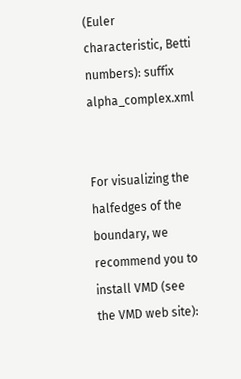(Euler characteristic, Betti numbers): suffix alpha_complex.xml


For visualizing the halfedges of the boundary, we recommend you to install VMD (see the VMD web site):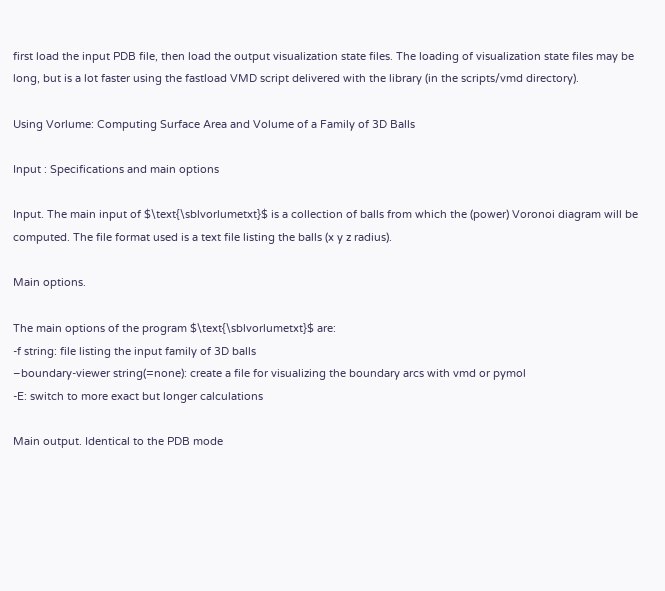first load the input PDB file, then load the output visualization state files. The loading of visualization state files may be long, but is a lot faster using the fastload VMD script delivered with the library (in the scripts/vmd directory).

Using Vorlume: Computing Surface Area and Volume of a Family of 3D Balls

Input : Specifications and main options

Input. The main input of $\text{\sblvorlumetxt}$ is a collection of balls from which the (power) Voronoi diagram will be computed. The file format used is a text file listing the balls (x y z radius).

Main options.

The main options of the program $\text{\sblvorlumetxt}$ are:
-f string: file listing the input family of 3D balls
–boundary-viewer string(=none): create a file for visualizing the boundary arcs with vmd or pymol
-E: switch to more exact but longer calculations

Main output. Identical to the PDB mode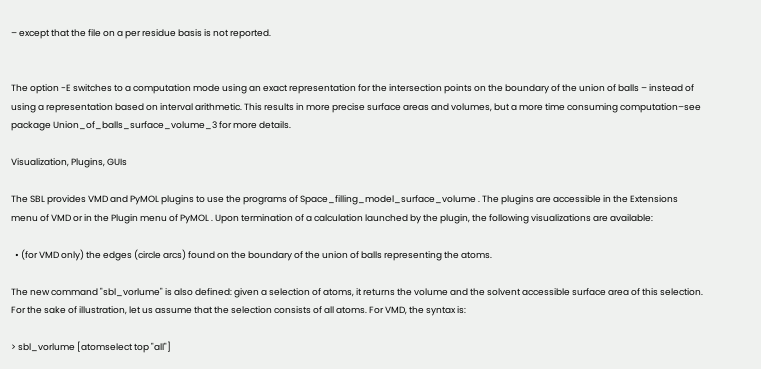– except that the file on a per residue basis is not reported.


The option -E switches to a computation mode using an exact representation for the intersection points on the boundary of the union of balls – instead of using a representation based on interval arithmetic. This results in more precise surface areas and volumes, but a more time consuming computation–see package Union_of_balls_surface_volume_3 for more details.

Visualization, Plugins, GUIs

The SBL provides VMD and PyMOL plugins to use the programs of Space_filling_model_surface_volume . The plugins are accessible in the Extensions menu of VMD or in the Plugin menu of PyMOL . Upon termination of a calculation launched by the plugin, the following visualizations are available:

  • (for VMD only) the edges (circle arcs) found on the boundary of the union of balls representing the atoms.

The new command "sbl_vorlume" is also defined: given a selection of atoms, it returns the volume and the solvent accessible surface area of this selection. For the sake of illustration, let us assume that the selection consists of all atoms. For VMD, the syntax is:

> sbl_vorlume [atomselect top "all"]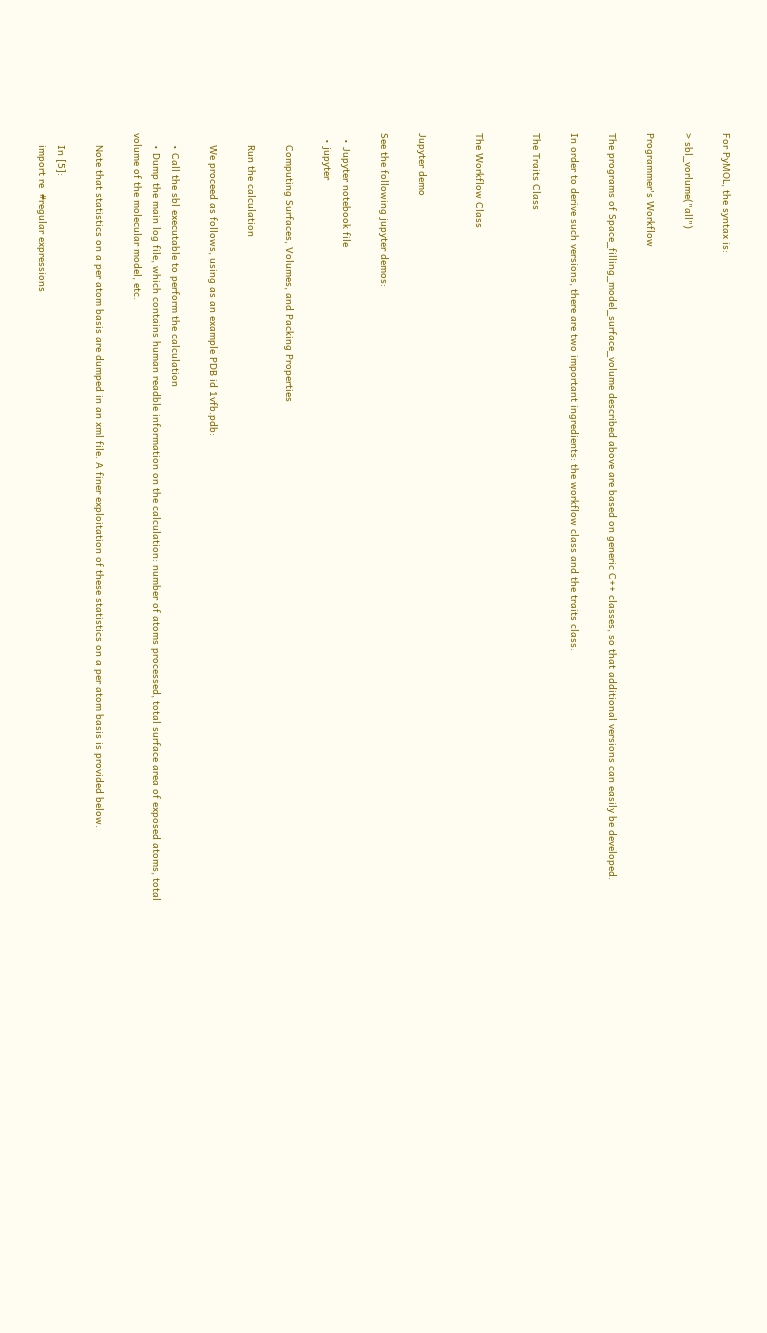For PyMOL, the syntax is:

> sbl_vorlume("all")

Programmer's Workflow

The programs of Space_filling_model_surface_volume described above are based on generic C++ classes, so that additional versions can easily be developed.

In order to derive such versions, there are two important ingredients: the workflow class and the traits class.

The Traits Class


The Workflow Class


Jupyter demo

See the following jupyter demos:

  • Jupyter notebook file
  • jupyter

    Computing Surfaces, Volumes, and Packing Properties

    Run the calculation

    We proceed as follows, using as an example PDB id 1vfb.pdb:

    • Call the sbl executable to perform the calculation
    • Dump the main log file, which contains human readble information on the calculation: number of atoms processed, total surface area of exposed atoms, total volume of the molecular model, etc.

    Note that statistics on a per atom basis are dumped in an xml file. A finer exploitation of these statistics on a per atom basis is provided below.

    In [5]:
    import re  #regular expressions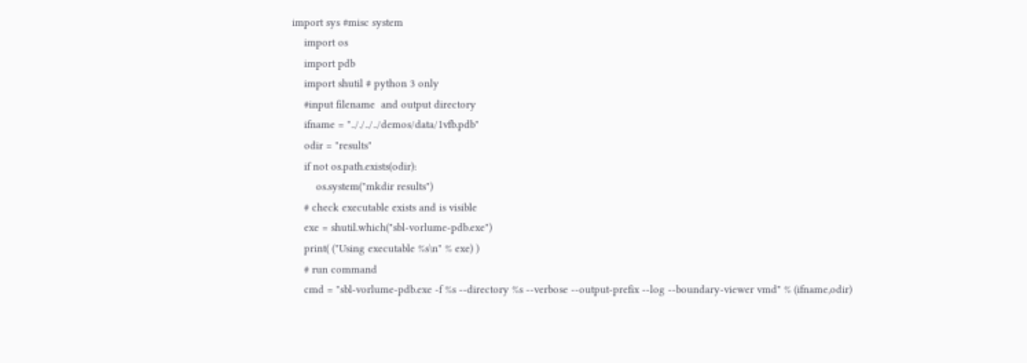import sys #misc system
    import os
    import pdb
    import shutil # python 3 only
    #input filename  and output directory
    ifname = ".././../../demos/data/1vfb.pdb"
    odir = "results"
    if not os.path.exists(odir):
        os.system("mkdir results")
    # check executable exists and is visible
    exe = shutil.which("sbl-vorlume-pdb.exe")
    print( ("Using executable %s\n" % exe) )
    # run command
    cmd = "sbl-vorlume-pdb.exe -f %s --directory %s --verbose --output-prefix --log --boundary-viewer vmd" % (ifname,odir)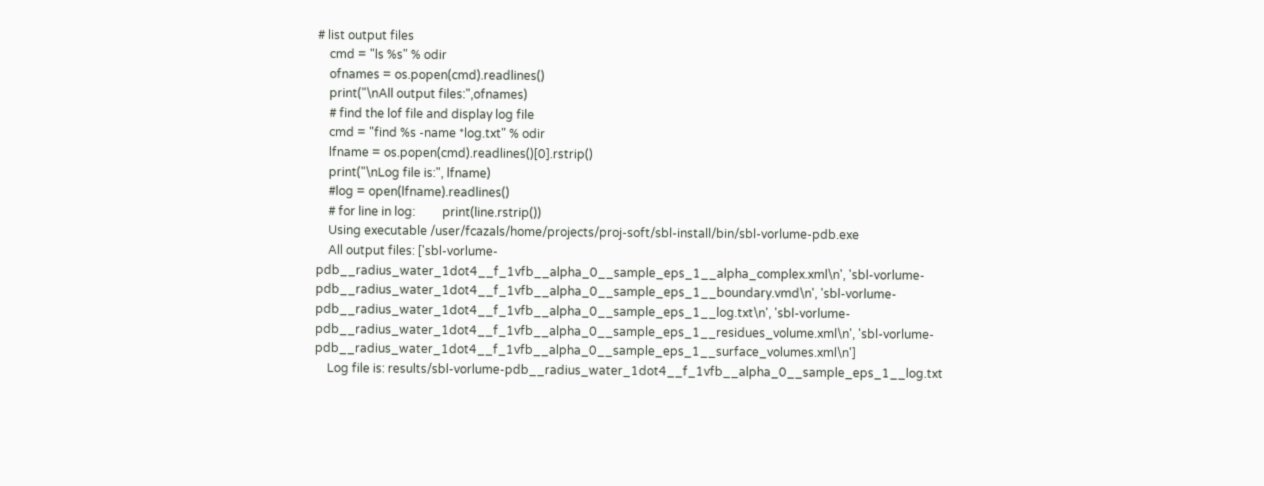# list output files
    cmd = "ls %s" % odir
    ofnames = os.popen(cmd).readlines()
    print("\nAll output files:",ofnames)
    # find the lof file and display log file
    cmd = "find %s -name *log.txt" % odir
    lfname = os.popen(cmd).readlines()[0].rstrip()
    print("\nLog file is:", lfname)
    #log = open(lfname).readlines()
    # for line in log:         print(line.rstrip())
    Using executable /user/fcazals/home/projects/proj-soft/sbl-install/bin/sbl-vorlume-pdb.exe
    All output files: ['sbl-vorlume-pdb__radius_water_1dot4__f_1vfb__alpha_0__sample_eps_1__alpha_complex.xml\n', 'sbl-vorlume-pdb__radius_water_1dot4__f_1vfb__alpha_0__sample_eps_1__boundary.vmd\n', 'sbl-vorlume-pdb__radius_water_1dot4__f_1vfb__alpha_0__sample_eps_1__log.txt\n', 'sbl-vorlume-pdb__radius_water_1dot4__f_1vfb__alpha_0__sample_eps_1__residues_volume.xml\n', 'sbl-vorlume-pdb__radius_water_1dot4__f_1vfb__alpha_0__sample_eps_1__surface_volumes.xml\n']
    Log file is: results/sbl-vorlume-pdb__radius_water_1dot4__f_1vfb__alpha_0__sample_eps_1__log.txt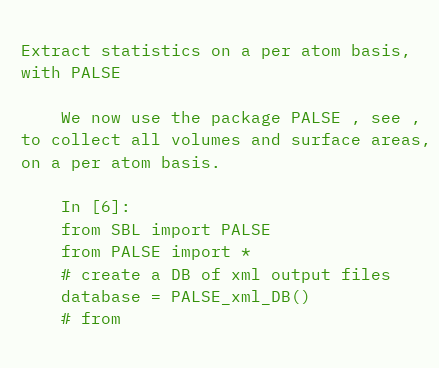Extract statistics on a per atom basis, with PALSE

    We now use the package PALSE , see , to collect all volumes and surface areas, on a per atom basis.

    In [6]:
    from SBL import PALSE
    from PALSE import *
    # create a DB of xml output files
    database = PALSE_xml_DB()
    # from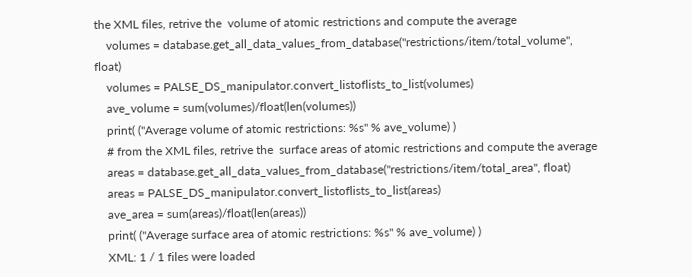the XML files, retrive the  volume of atomic restrictions and compute the average
    volumes = database.get_all_data_values_from_database("restrictions/item/total_volume", float)
    volumes = PALSE_DS_manipulator.convert_listoflists_to_list(volumes)
    ave_volume = sum(volumes)/float(len(volumes))
    print( ("Average volume of atomic restrictions: %s" % ave_volume) )
    # from the XML files, retrive the  surface areas of atomic restrictions and compute the average
    areas = database.get_all_data_values_from_database("restrictions/item/total_area", float)
    areas = PALSE_DS_manipulator.convert_listoflists_to_list(areas)
    ave_area = sum(areas)/float(len(areas))
    print( ("Average surface area of atomic restrictions: %s" % ave_volume) )
    XML: 1 / 1 files were loaded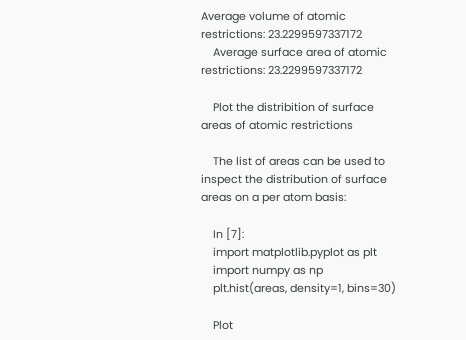Average volume of atomic restrictions: 23.2299597337172
    Average surface area of atomic restrictions: 23.2299597337172

    Plot the distribition of surface areas of atomic restrictions

    The list of areas can be used to inspect the distribution of surface areas on a per atom basis:

    In [7]:
    import matplotlib.pyplot as plt
    import numpy as np
    plt.hist(areas, density=1, bins=30)

    Plot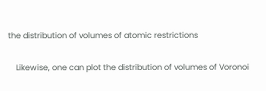the distribution of volumes of atomic restrictions

    Likewise, one can plot the distribution of volumes of Voronoi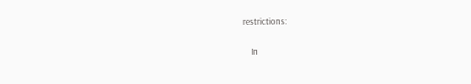restrictions:

    In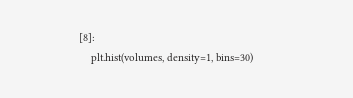[8]:
    plt.hist(volumes, density=1, bins=30)